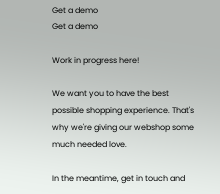Get a demo
Get a demo

Work in progress here!

We want you to have the best possible shopping experience. That's why we're giving our webshop some much needed love.

In the meantime, get in touch and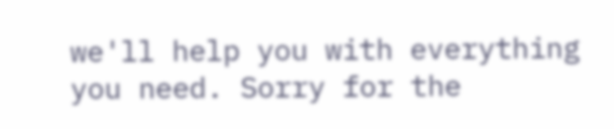we'll help you with everything you need. Sorry for the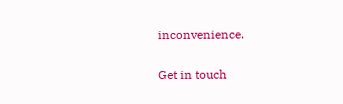inconvenience.

Get in touch